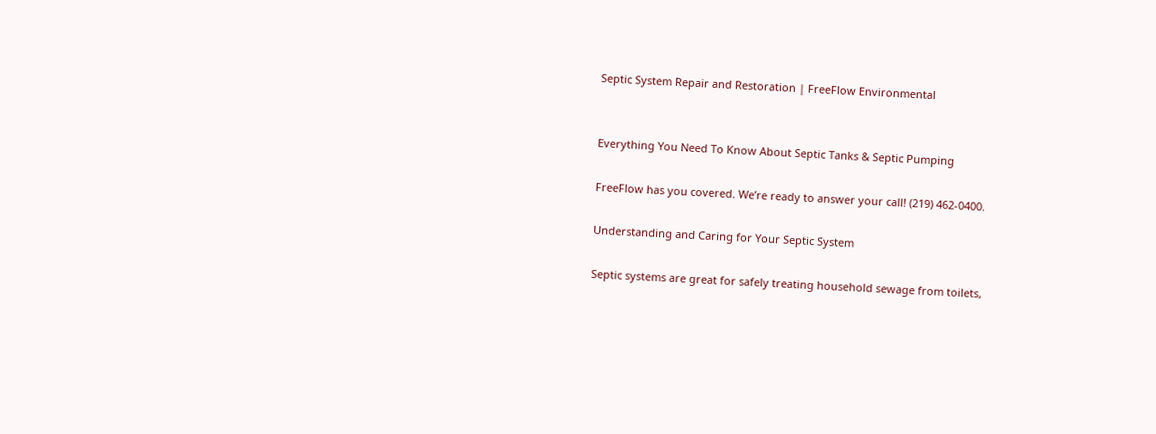Septic System Repair and Restoration | FreeFlow Environmental


Everything You Need To Know About Septic Tanks & Septic Pumping

FreeFlow has you covered. We’re ready to answer your call! (219) 462-0400.

Understanding and Caring for Your Septic System

Septic systems are great for safely treating household sewage from toilets,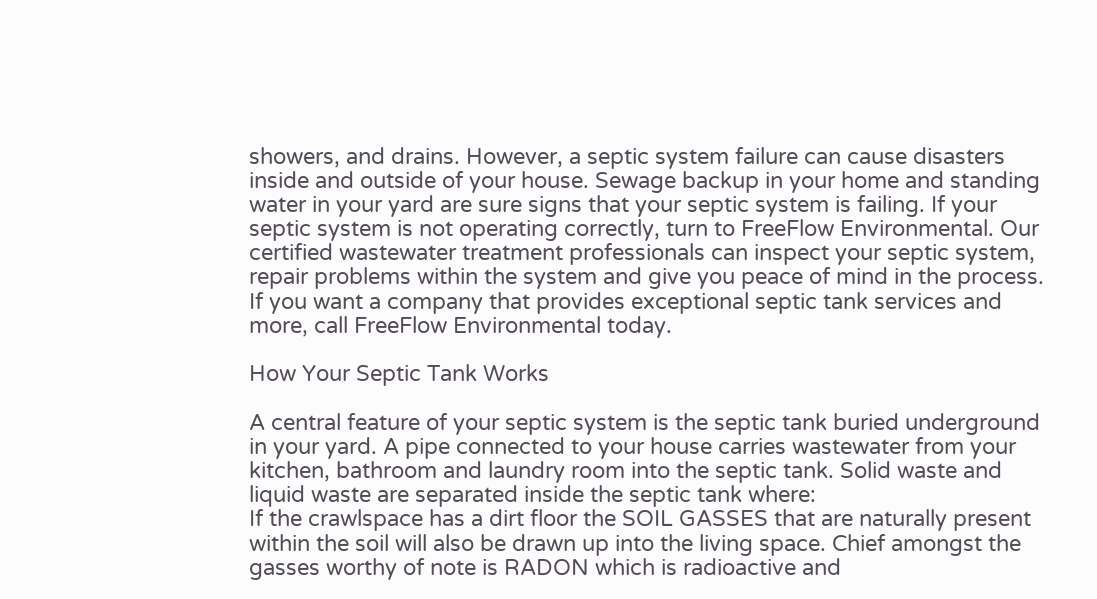showers, and drains. However, a septic system failure can cause disasters inside and outside of your house. Sewage backup in your home and standing water in your yard are sure signs that your septic system is failing. If your septic system is not operating correctly, turn to FreeFlow Environmental. Our certified wastewater treatment professionals can inspect your septic system, repair problems within the system and give you peace of mind in the process. If you want a company that provides exceptional septic tank services and more, call FreeFlow Environmental today.

How Your Septic Tank Works

A central feature of your septic system is the septic tank buried underground in your yard. A pipe connected to your house carries wastewater from your kitchen, bathroom and laundry room into the septic tank. Solid waste and liquid waste are separated inside the septic tank where:
If the crawlspace has a dirt floor the SOIL GASSES that are naturally present within the soil will also be drawn up into the living space. Chief amongst the gasses worthy of note is RADON which is radioactive and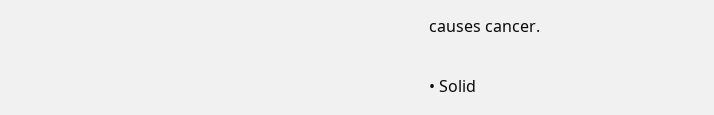causes cancer.

• Solid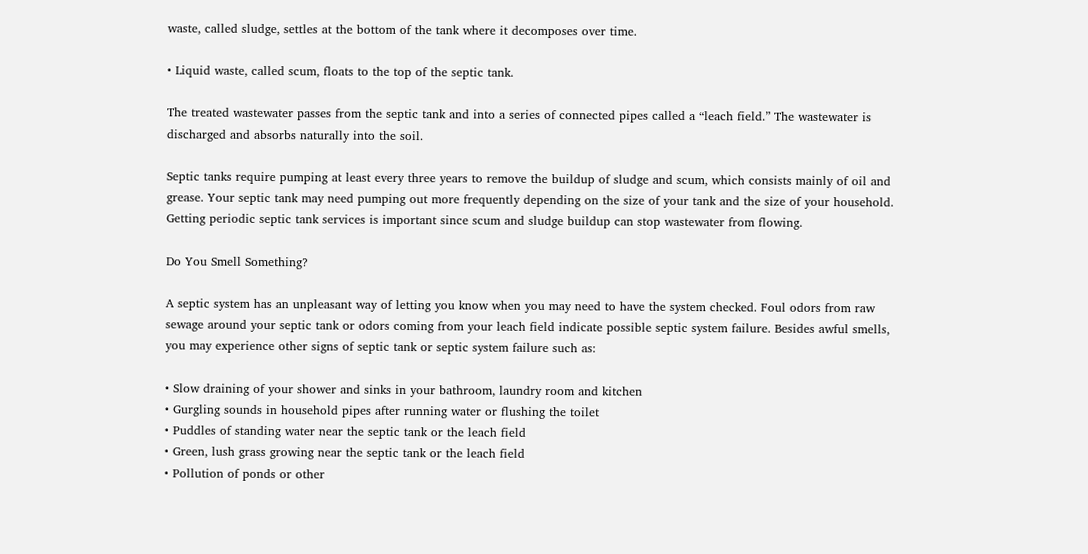waste, called sludge, settles at the bottom of the tank where it decomposes over time.

• Liquid waste, called scum, floats to the top of the septic tank.

The treated wastewater passes from the septic tank and into a series of connected pipes called a “leach field.” The wastewater is discharged and absorbs naturally into the soil.

Septic tanks require pumping at least every three years to remove the buildup of sludge and scum, which consists mainly of oil and grease. Your septic tank may need pumping out more frequently depending on the size of your tank and the size of your household. Getting periodic septic tank services is important since scum and sludge buildup can stop wastewater from flowing.

Do You Smell Something?

A septic system has an unpleasant way of letting you know when you may need to have the system checked. Foul odors from raw sewage around your septic tank or odors coming from your leach field indicate possible septic system failure. Besides awful smells, you may experience other signs of septic tank or septic system failure such as:

• Slow draining of your shower and sinks in your bathroom, laundry room and kitchen
• Gurgling sounds in household pipes after running water or flushing the toilet
• Puddles of standing water near the septic tank or the leach field
• Green, lush grass growing near the septic tank or the leach field
• Pollution of ponds or other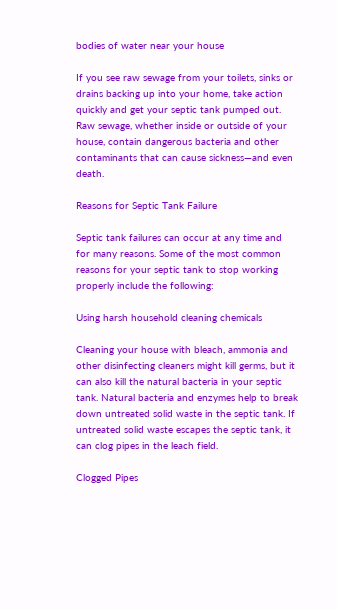bodies of water near your house

If you see raw sewage from your toilets, sinks or drains backing up into your home, take action quickly and get your septic tank pumped out. Raw sewage, whether inside or outside of your house, contain dangerous bacteria and other contaminants that can cause sickness—and even death.

Reasons for Septic Tank Failure

Septic tank failures can occur at any time and for many reasons. Some of the most common reasons for your septic tank to stop working properly include the following:

Using harsh household cleaning chemicals

Cleaning your house with bleach, ammonia and other disinfecting cleaners might kill germs, but it can also kill the natural bacteria in your septic tank. Natural bacteria and enzymes help to break down untreated solid waste in the septic tank. If untreated solid waste escapes the septic tank, it can clog pipes in the leach field.

Clogged Pipes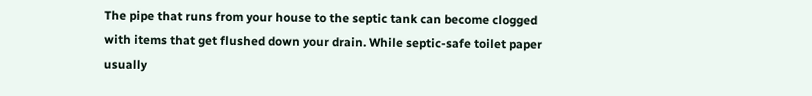The pipe that runs from your house to the septic tank can become clogged with items that get flushed down your drain. While septic-safe toilet paper usually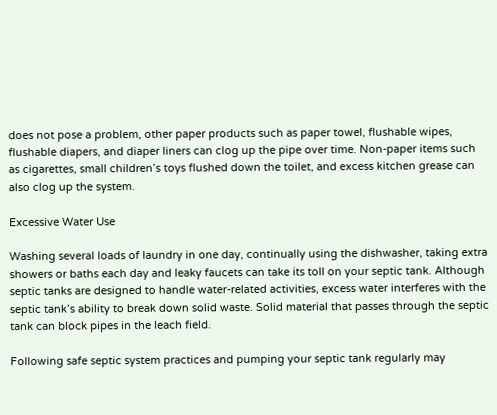does not pose a problem, other paper products such as paper towel, flushable wipes, flushable diapers, and diaper liners can clog up the pipe over time. Non-paper items such as cigarettes, small children’s toys flushed down the toilet, and excess kitchen grease can also clog up the system.

Excessive Water Use

Washing several loads of laundry in one day, continually using the dishwasher, taking extra showers or baths each day and leaky faucets can take its toll on your septic tank. Although septic tanks are designed to handle water-related activities, excess water interferes with the septic tank’s ability to break down solid waste. Solid material that passes through the septic tank can block pipes in the leach field.

Following safe septic system practices and pumping your septic tank regularly may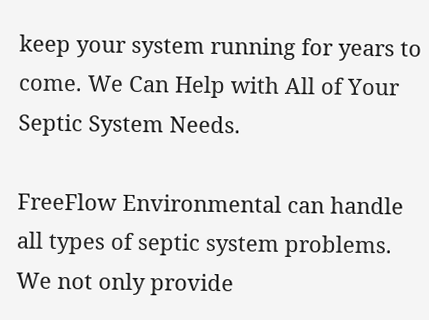keep your system running for years to come. We Can Help with All of Your Septic System Needs.

FreeFlow Environmental can handle all types of septic system problems. We not only provide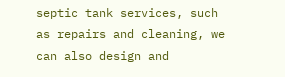septic tank services, such as repairs and cleaning, we can also design and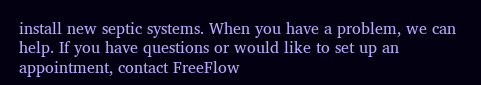install new septic systems. When you have a problem, we can help. If you have questions or would like to set up an appointment, contact FreeFlow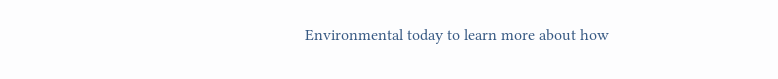Environmental today to learn more about how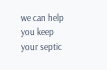we can help you keep your septic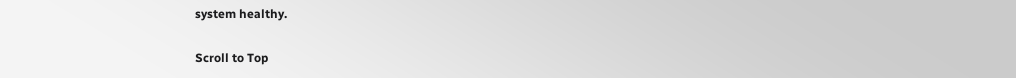system healthy.

Scroll to Top